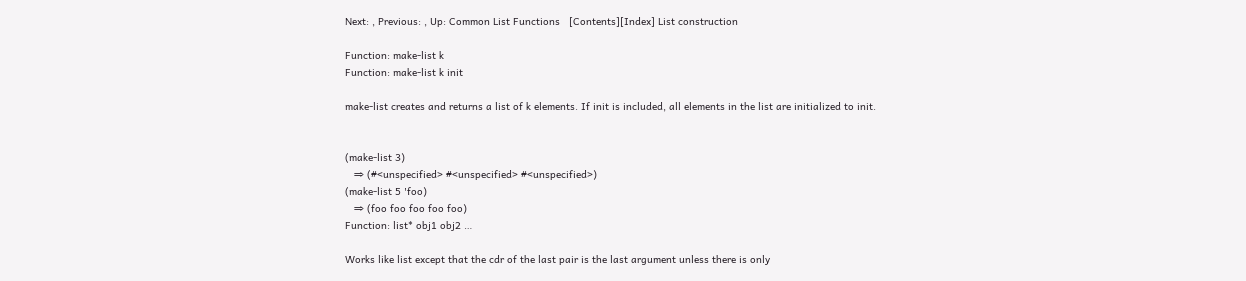Next: , Previous: , Up: Common List Functions   [Contents][Index] List construction

Function: make-list k
Function: make-list k init

make-list creates and returns a list of k elements. If init is included, all elements in the list are initialized to init.


(make-list 3)
   ⇒ (#<unspecified> #<unspecified> #<unspecified>)
(make-list 5 'foo)
   ⇒ (foo foo foo foo foo)
Function: list* obj1 obj2 …

Works like list except that the cdr of the last pair is the last argument unless there is only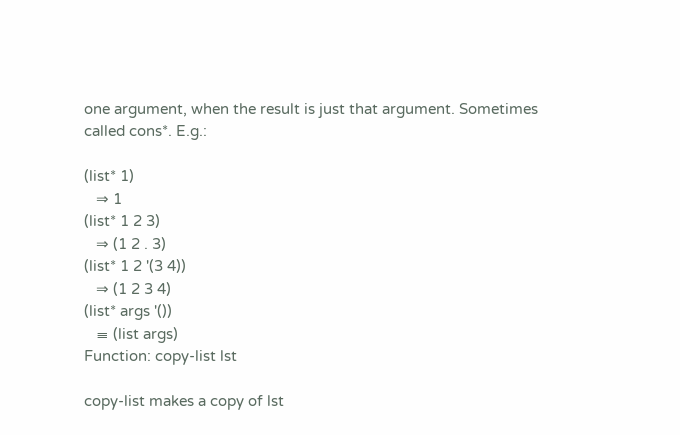one argument, when the result is just that argument. Sometimes called cons*. E.g.:

(list* 1)
   ⇒ 1
(list* 1 2 3)
   ⇒ (1 2 . 3)
(list* 1 2 '(3 4))
   ⇒ (1 2 3 4)
(list* args '())
   ≡ (list args)
Function: copy-list lst

copy-list makes a copy of lst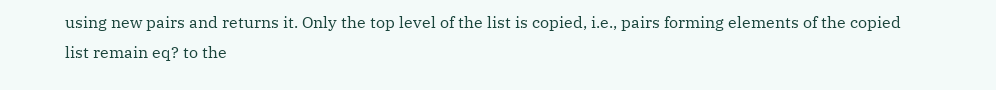using new pairs and returns it. Only the top level of the list is copied, i.e., pairs forming elements of the copied list remain eq? to the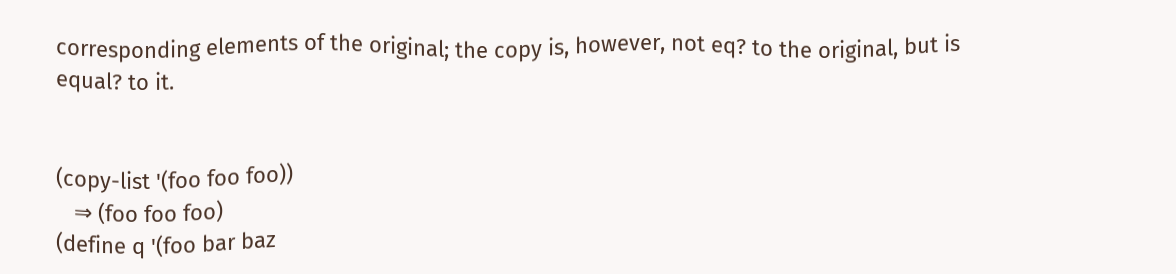corresponding elements of the original; the copy is, however, not eq? to the original, but is equal? to it.


(copy-list '(foo foo foo))
   ⇒ (foo foo foo)
(define q '(foo bar baz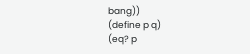bang))
(define p q)
(eq? p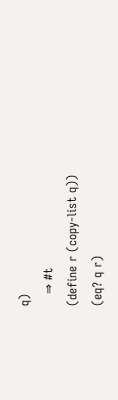q)
   ⇒ #t
(define r (copy-list q))
(eq? q r)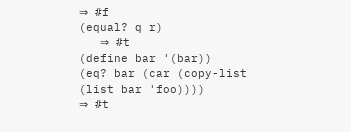⇒ #f
(equal? q r)
   ⇒ #t
(define bar '(bar))
(eq? bar (car (copy-list (list bar 'foo))))
⇒ #t